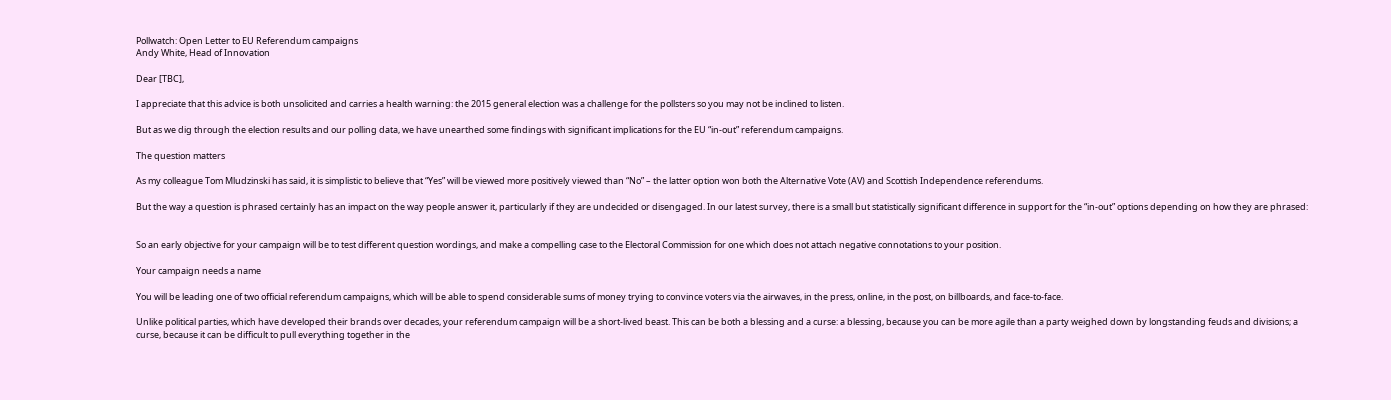Pollwatch: Open Letter to EU Referendum campaigns
Andy White, Head of Innovation

Dear [TBC],

I appreciate that this advice is both unsolicited and carries a health warning: the 2015 general election was a challenge for the pollsters so you may not be inclined to listen.

But as we dig through the election results and our polling data, we have unearthed some findings with significant implications for the EU “in-out” referendum campaigns.

The question matters

As my colleague Tom Mludzinski has said, it is simplistic to believe that “Yes” will be viewed more positively viewed than “No” – the latter option won both the Alternative Vote (AV) and Scottish Independence referendums.

But the way a question is phrased certainly has an impact on the way people answer it, particularly if they are undecided or disengaged. In our latest survey, there is a small but statistically significant difference in support for the “in-out” options depending on how they are phrased:


So an early objective for your campaign will be to test different question wordings, and make a compelling case to the Electoral Commission for one which does not attach negative connotations to your position.

Your campaign needs a name

You will be leading one of two official referendum campaigns, which will be able to spend considerable sums of money trying to convince voters via the airwaves, in the press, online, in the post, on billboards, and face-to-face.

Unlike political parties, which have developed their brands over decades, your referendum campaign will be a short-lived beast. This can be both a blessing and a curse: a blessing, because you can be more agile than a party weighed down by longstanding feuds and divisions; a curse, because it can be difficult to pull everything together in the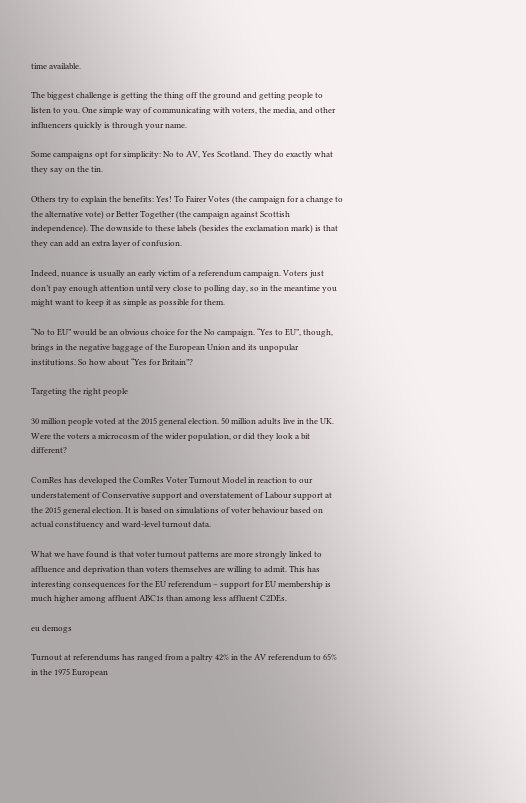time available.

The biggest challenge is getting the thing off the ground and getting people to listen to you. One simple way of communicating with voters, the media, and other influencers quickly is through your name.

Some campaigns opt for simplicity: No to AV, Yes Scotland. They do exactly what they say on the tin.

Others try to explain the benefits: Yes! To Fairer Votes (the campaign for a change to the alternative vote) or Better Together (the campaign against Scottish independence). The downside to these labels (besides the exclamation mark) is that they can add an extra layer of confusion.

Indeed, nuance is usually an early victim of a referendum campaign. Voters just don’t pay enough attention until very close to polling day, so in the meantime you might want to keep it as simple as possible for them.

“No to EU” would be an obvious choice for the No campaign. “Yes to EU”, though, brings in the negative baggage of the European Union and its unpopular institutions. So how about “Yes for Britain”?

Targeting the right people

30 million people voted at the 2015 general election. 50 million adults live in the UK. Were the voters a microcosm of the wider population, or did they look a bit different?

ComRes has developed the ComRes Voter Turnout Model in reaction to our understatement of Conservative support and overstatement of Labour support at the 2015 general election. It is based on simulations of voter behaviour based on actual constituency and ward-level turnout data.

What we have found is that voter turnout patterns are more strongly linked to affluence and deprivation than voters themselves are willing to admit. This has interesting consequences for the EU referendum – support for EU membership is much higher among affluent ABC1s than among less affluent C2DEs.

eu demogs

Turnout at referendums has ranged from a paltry 42% in the AV referendum to 65% in the 1975 European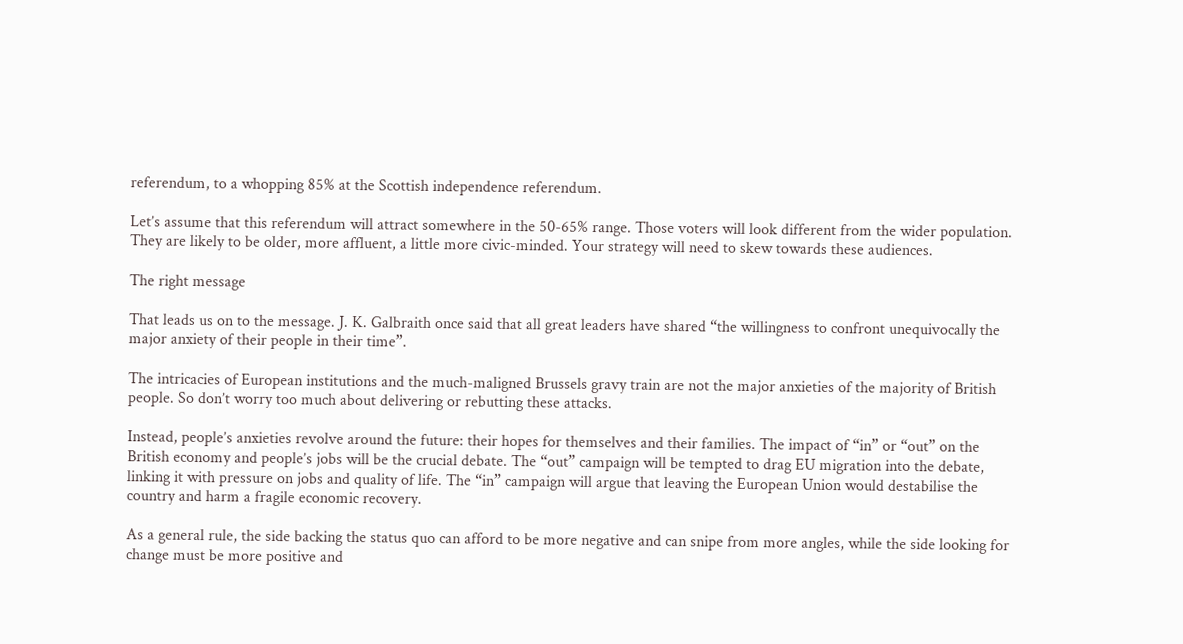referendum, to a whopping 85% at the Scottish independence referendum.

Let’s assume that this referendum will attract somewhere in the 50-65% range. Those voters will look different from the wider population. They are likely to be older, more affluent, a little more civic-minded. Your strategy will need to skew towards these audiences.

The right message

That leads us on to the message. J. K. Galbraith once said that all great leaders have shared “the willingness to confront unequivocally the major anxiety of their people in their time”.

The intricacies of European institutions and the much-maligned Brussels gravy train are not the major anxieties of the majority of British people. So don’t worry too much about delivering or rebutting these attacks.

Instead, people’s anxieties revolve around the future: their hopes for themselves and their families. The impact of “in” or “out” on the British economy and people’s jobs will be the crucial debate. The “out” campaign will be tempted to drag EU migration into the debate, linking it with pressure on jobs and quality of life. The “in” campaign will argue that leaving the European Union would destabilise the country and harm a fragile economic recovery.

As a general rule, the side backing the status quo can afford to be more negative and can snipe from more angles, while the side looking for change must be more positive and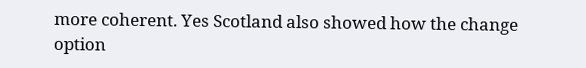more coherent. Yes Scotland also showed how the change option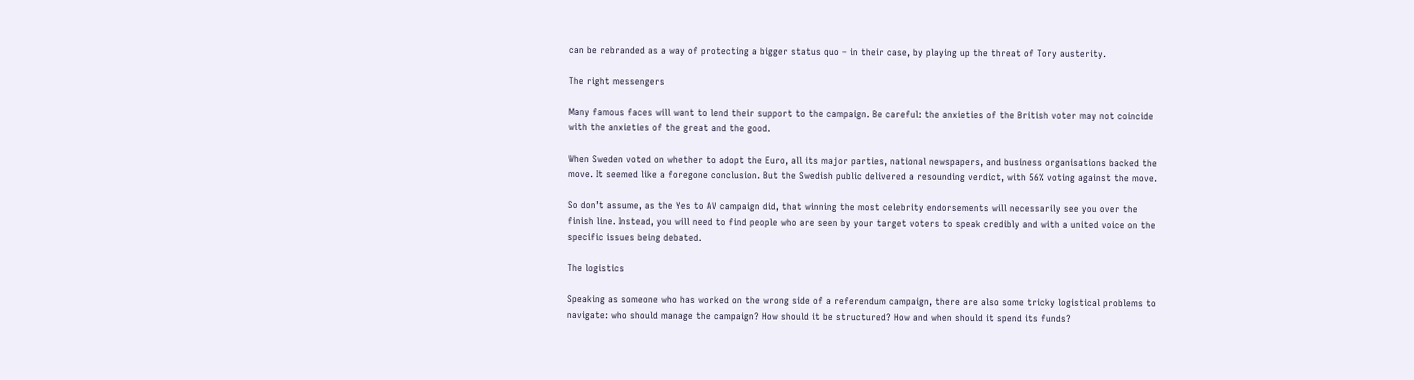can be rebranded as a way of protecting a bigger status quo – in their case, by playing up the threat of Tory austerity.

The right messengers

Many famous faces will want to lend their support to the campaign. Be careful: the anxieties of the British voter may not coincide with the anxieties of the great and the good.

When Sweden voted on whether to adopt the Euro, all its major parties, national newspapers, and business organisations backed the move. It seemed like a foregone conclusion. But the Swedish public delivered a resounding verdict, with 56% voting against the move.

So don’t assume, as the Yes to AV campaign did, that winning the most celebrity endorsements will necessarily see you over the finish line. Instead, you will need to find people who are seen by your target voters to speak credibly and with a united voice on the specific issues being debated.

The logistics

Speaking as someone who has worked on the wrong side of a referendum campaign, there are also some tricky logistical problems to navigate: who should manage the campaign? How should it be structured? How and when should it spend its funds?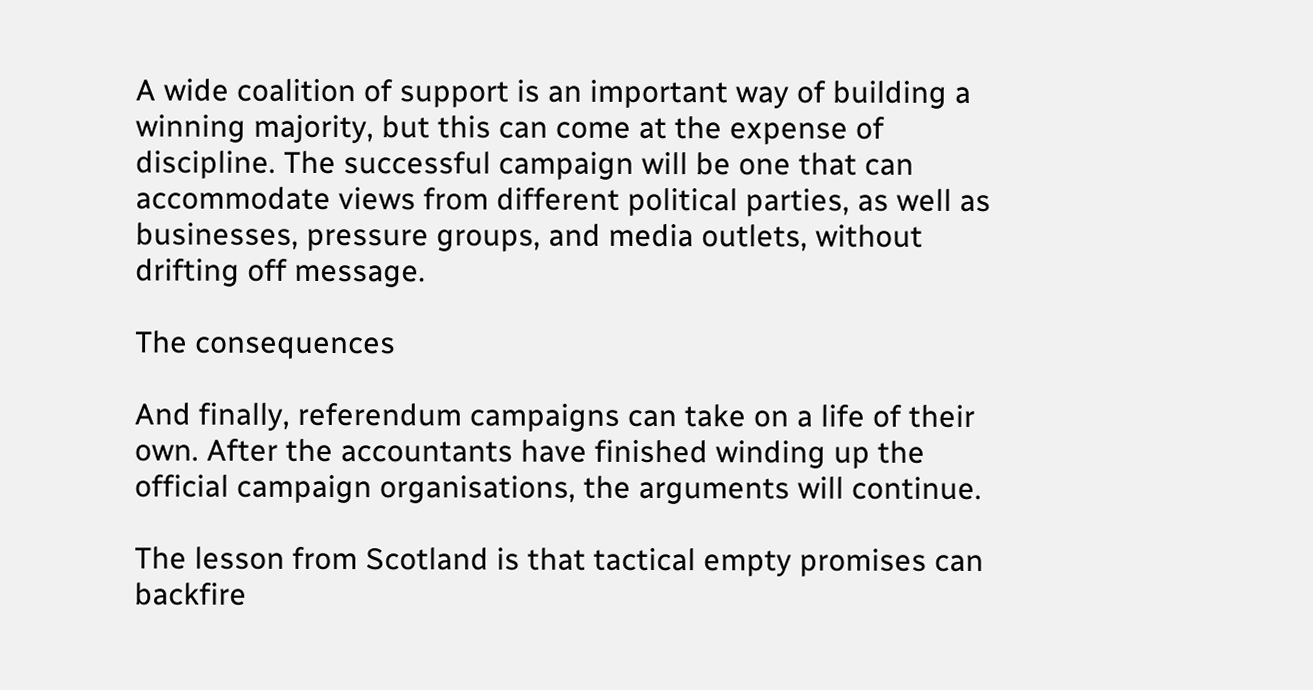A wide coalition of support is an important way of building a winning majority, but this can come at the expense of discipline. The successful campaign will be one that can accommodate views from different political parties, as well as businesses, pressure groups, and media outlets, without drifting off message.

The consequences

And finally, referendum campaigns can take on a life of their own. After the accountants have finished winding up the official campaign organisations, the arguments will continue.

The lesson from Scotland is that tactical empty promises can backfire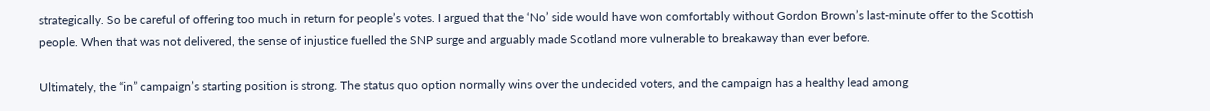strategically. So be careful of offering too much in return for people’s votes. I argued that the ‘No’ side would have won comfortably without Gordon Brown’s last-minute offer to the Scottish people. When that was not delivered, the sense of injustice fuelled the SNP surge and arguably made Scotland more vulnerable to breakaway than ever before.

Ultimately, the “in” campaign’s starting position is strong. The status quo option normally wins over the undecided voters, and the campaign has a healthy lead among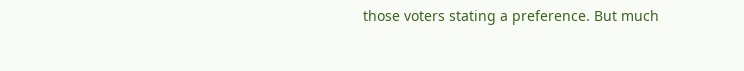those voters stating a preference. But much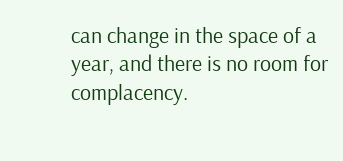can change in the space of a year, and there is no room for complacency.